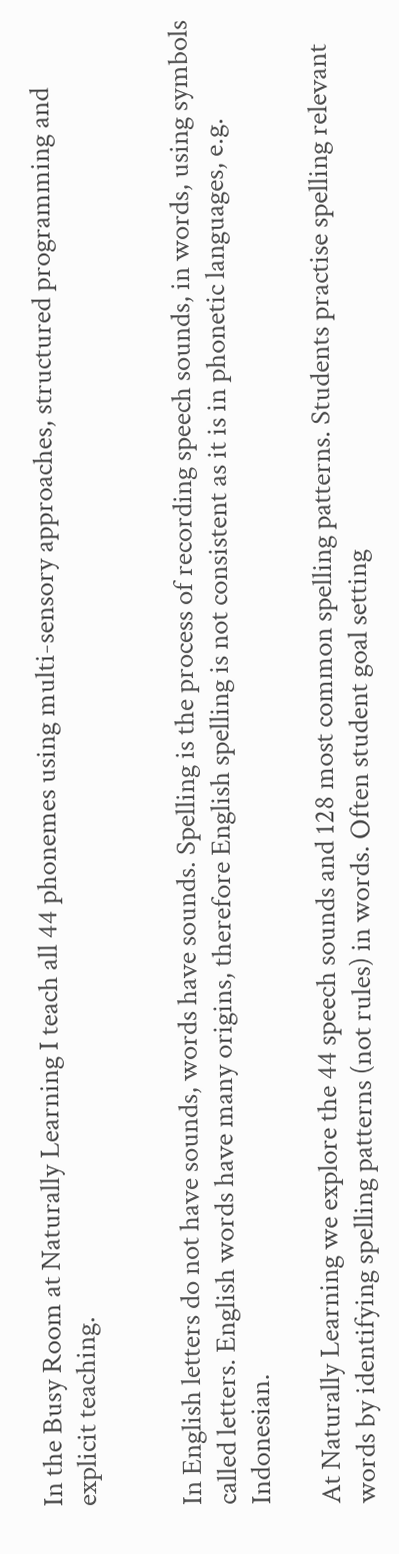In the Busy Room at Naturally Learning I teach all 44 phonemes using multi-sensory approaches, structured programming and explicit teaching.


In English letters do not have sounds, words have sounds. Spelling is the process of recording speech sounds, in words, using symbols called letters. English words have many origins, therefore English spelling is not consistent as it is in phonetic languages, e.g. Indonesian.

At Naturally Learning we explore the 44 speech sounds and 128 most common spelling patterns. Students practise spelling relevant words by identifying spelling patterns (not rules) in words. Often student goal setting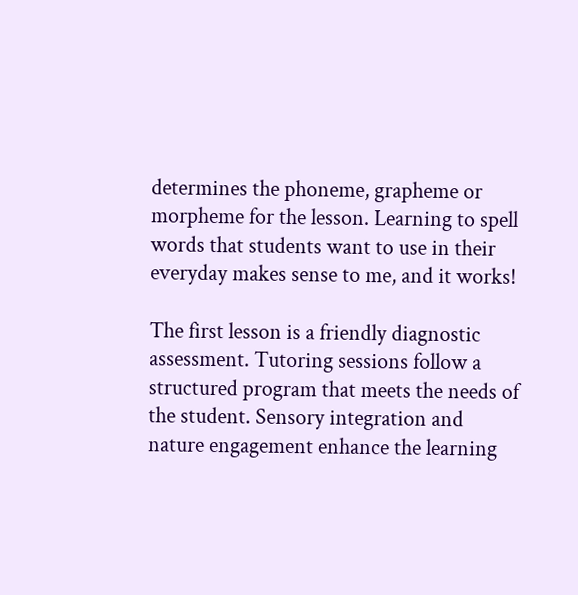determines the phoneme, grapheme or morpheme for the lesson. Learning to spell words that students want to use in their everyday makes sense to me, and it works!

The first lesson is a friendly diagnostic assessment. Tutoring sessions follow a structured program that meets the needs of the student. Sensory integration and nature engagement enhance the learning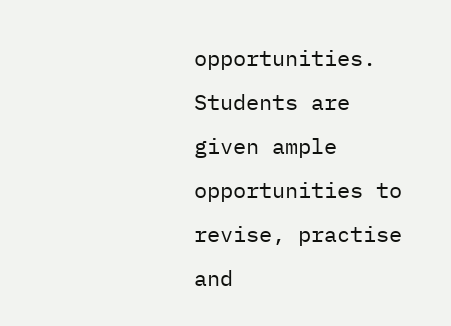opportunities. Students are given ample opportunities to revise, practise and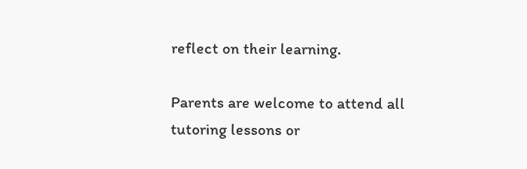reflect on their learning.

Parents are welcome to attend all tutoring lessons or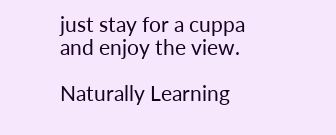just stay for a cuppa and enjoy the view.

Naturally Learning